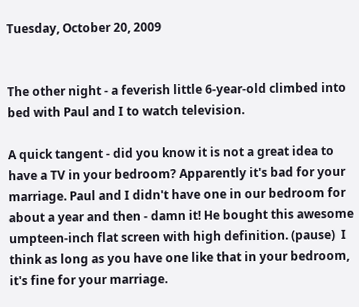Tuesday, October 20, 2009


The other night - a feverish little 6-year-old climbed into bed with Paul and I to watch television.

A quick tangent - did you know it is not a great idea to have a TV in your bedroom? Apparently it's bad for your marriage. Paul and I didn't have one in our bedroom for about a year and then - damn it! He bought this awesome umpteen-inch flat screen with high definition. (pause)  I think as long as you have one like that in your bedroom, it's fine for your marriage.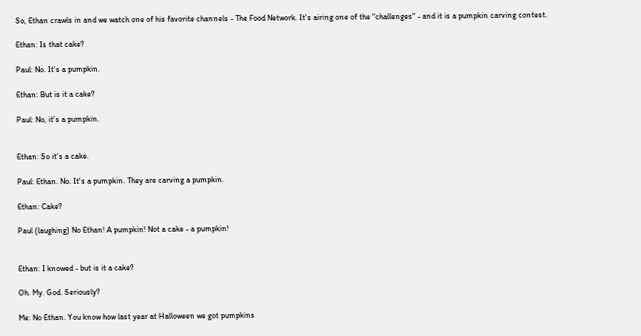So, Ethan crawls in and we watch one of his favorite channels - The Food Network. It's airing one of the "challenges" - and it is a pumpkin carving contest.

Ethan: Is that cake?

Paul: No. It's a pumpkin.

Ethan: But is it a cake?

Paul: No, it's a pumpkin.


Ethan: So it's a cake.

Paul: Ethan. No. It's a pumpkin. They are carving a pumpkin.

Ethan: Cake?

Paul (laughing) No Ethan! A pumpkin! Not a cake - a pumpkin!


Ethan: I knowed - but is it a cake?

Oh. My. God. Seriously?

Me: No Ethan. You know how last year at Halloween we got pumpkins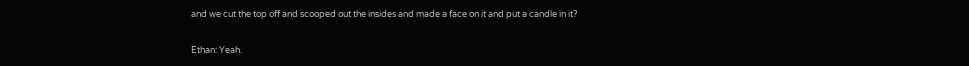and we cut the top off and scooped out the insides and made a face on it and put a candle in it?

Ethan: Yeah.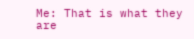Me: That is what they are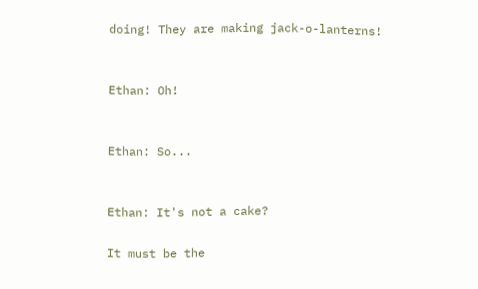doing! They are making jack-o-lanterns!


Ethan: Oh!


Ethan: So...


Ethan: It's not a cake?

It must be the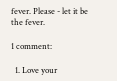fever. Please - let it be the fever.

1 comment:

  1. Love your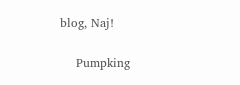blog, Naj!

    Pumpking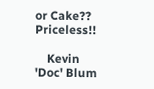or Cake?? Priceless!!

    Kevin 'Doc' Blum